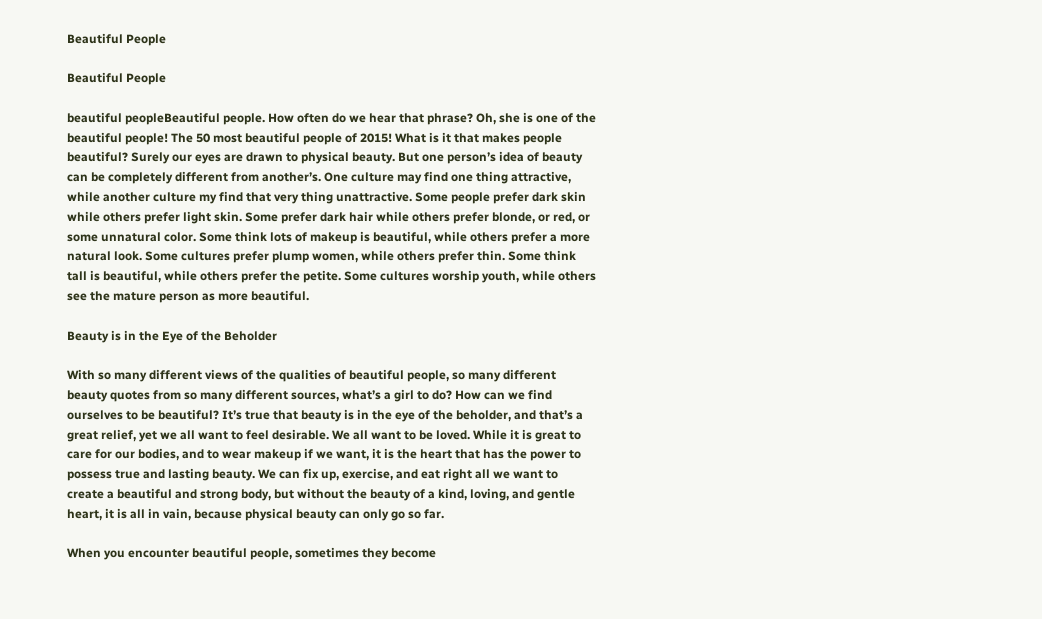Beautiful People

Beautiful People

beautiful peopleBeautiful people. How often do we hear that phrase? Oh, she is one of the beautiful people! The 50 most beautiful people of 2015! What is it that makes people beautiful? Surely our eyes are drawn to physical beauty. But one person’s idea of beauty can be completely different from another’s. One culture may find one thing attractive, while another culture my find that very thing unattractive. Some people prefer dark skin while others prefer light skin. Some prefer dark hair while others prefer blonde, or red, or some unnatural color. Some think lots of makeup is beautiful, while others prefer a more natural look. Some cultures prefer plump women, while others prefer thin. Some think tall is beautiful, while others prefer the petite. Some cultures worship youth, while others see the mature person as more beautiful.

Beauty is in the Eye of the Beholder

With so many different views of the qualities of beautiful people, so many different beauty quotes from so many different sources, what’s a girl to do? How can we find ourselves to be beautiful? It’s true that beauty is in the eye of the beholder, and that’s a great relief, yet we all want to feel desirable. We all want to be loved. While it is great to care for our bodies, and to wear makeup if we want, it is the heart that has the power to possess true and lasting beauty. We can fix up, exercise, and eat right all we want to create a beautiful and strong body, but without the beauty of a kind, loving, and gentle heart, it is all in vain, because physical beauty can only go so far.

When you encounter beautiful people, sometimes they become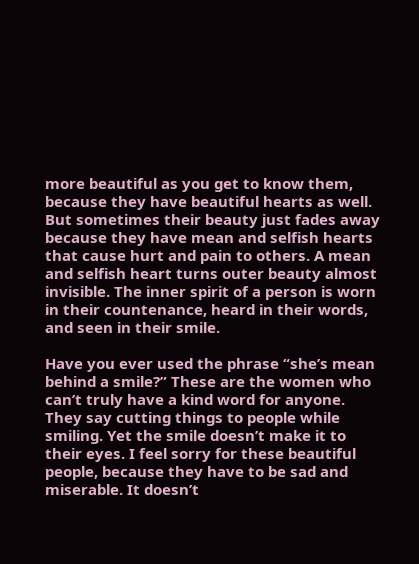more beautiful as you get to know them, because they have beautiful hearts as well. But sometimes their beauty just fades away because they have mean and selfish hearts that cause hurt and pain to others. A mean and selfish heart turns outer beauty almost invisible. The inner spirit of a person is worn in their countenance, heard in their words, and seen in their smile.

Have you ever used the phrase “she’s mean behind a smile?” These are the women who can’t truly have a kind word for anyone. They say cutting things to people while smiling. Yet the smile doesn’t make it to their eyes. I feel sorry for these beautiful people, because they have to be sad and miserable. It doesn’t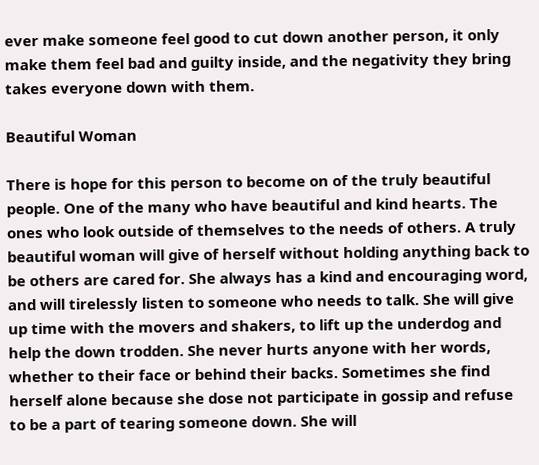ever make someone feel good to cut down another person, it only make them feel bad and guilty inside, and the negativity they bring takes everyone down with them.

Beautiful Woman

There is hope for this person to become on of the truly beautiful people. One of the many who have beautiful and kind hearts. The ones who look outside of themselves to the needs of others. A truly beautiful woman will give of herself without holding anything back to be others are cared for. She always has a kind and encouraging word, and will tirelessly listen to someone who needs to talk. She will give up time with the movers and shakers, to lift up the underdog and help the down trodden. She never hurts anyone with her words, whether to their face or behind their backs. Sometimes she find herself alone because she dose not participate in gossip and refuse to be a part of tearing someone down. She will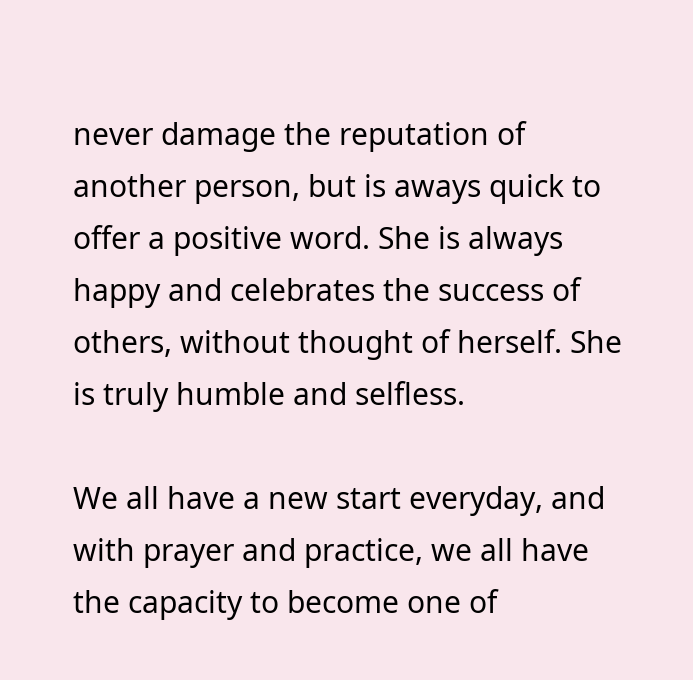never damage the reputation of another person, but is aways quick to offer a positive word. She is always happy and celebrates the success of others, without thought of herself. She is truly humble and selfless.

We all have a new start everyday, and with prayer and practice, we all have the capacity to become one of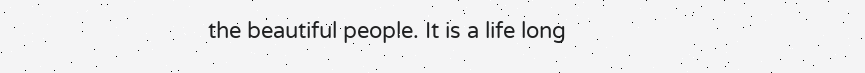the beautiful people. It is a life long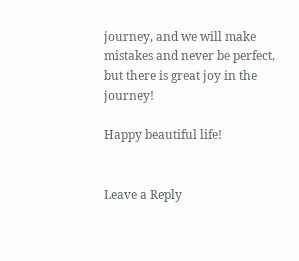journey, and we will make mistakes and never be perfect, but there is great joy in the journey!

Happy beautiful life!


Leave a Reply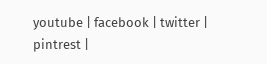youtube | facebook | twitter | pintrest |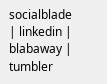socialblade | linkedin | blabaway | tumbler